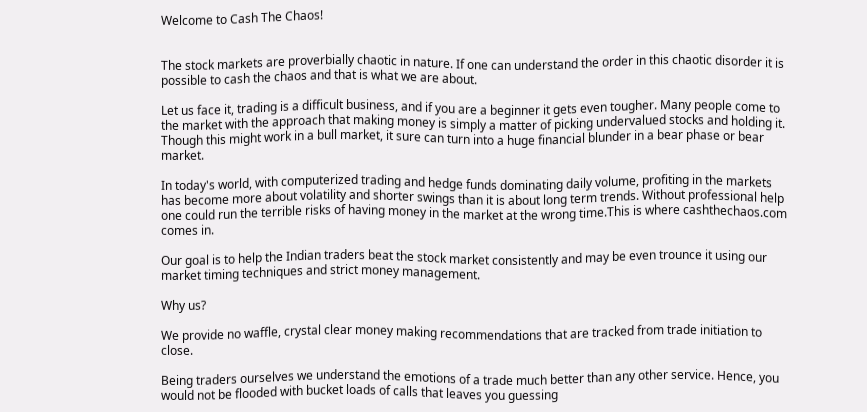Welcome to Cash The Chaos!


The stock markets are proverbially chaotic in nature. If one can understand the order in this chaotic disorder it is possible to cash the chaos and that is what we are about.

Let us face it, trading is a difficult business, and if you are a beginner it gets even tougher. Many people come to the market with the approach that making money is simply a matter of picking undervalued stocks and holding it. Though this might work in a bull market, it sure can turn into a huge financial blunder in a bear phase or bear market.

In today's world, with computerized trading and hedge funds dominating daily volume, profiting in the markets has become more about volatility and shorter swings than it is about long term trends. Without professional help one could run the terrible risks of having money in the market at the wrong time.This is where cashthechaos.com comes in.

Our goal is to help the Indian traders beat the stock market consistently and may be even trounce it using our market timing techniques and strict money management.

Why us?

We provide no waffle, crystal clear money making recommendations that are tracked from trade initiation to close.

Being traders ourselves we understand the emotions of a trade much better than any other service. Hence, you would not be flooded with bucket loads of calls that leaves you guessing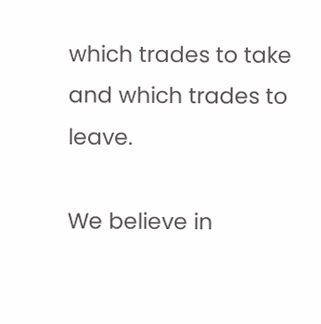which trades to take and which trades to leave.

We believe in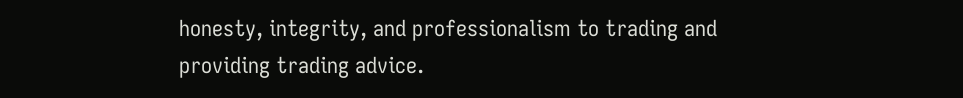honesty, integrity, and professionalism to trading and providing trading advice.